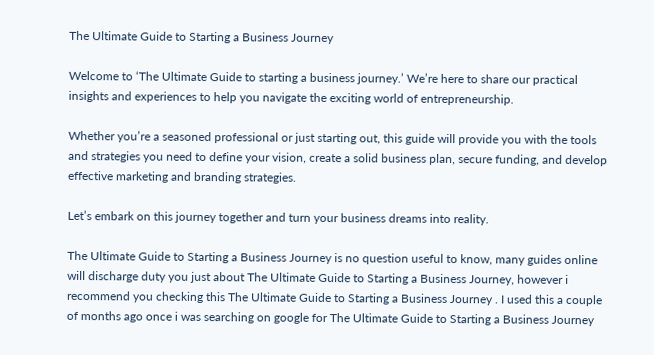The Ultimate Guide to Starting a Business Journey

Welcome to ‘The Ultimate Guide to starting a business journey.’ We’re here to share our practical insights and experiences to help you navigate the exciting world of entrepreneurship.

Whether you’re a seasoned professional or just starting out, this guide will provide you with the tools and strategies you need to define your vision, create a solid business plan, secure funding, and develop effective marketing and branding strategies.

Let’s embark on this journey together and turn your business dreams into reality.

The Ultimate Guide to Starting a Business Journey is no question useful to know, many guides online will discharge duty you just about The Ultimate Guide to Starting a Business Journey, however i recommend you checking this The Ultimate Guide to Starting a Business Journey . I used this a couple of months ago once i was searching on google for The Ultimate Guide to Starting a Business Journey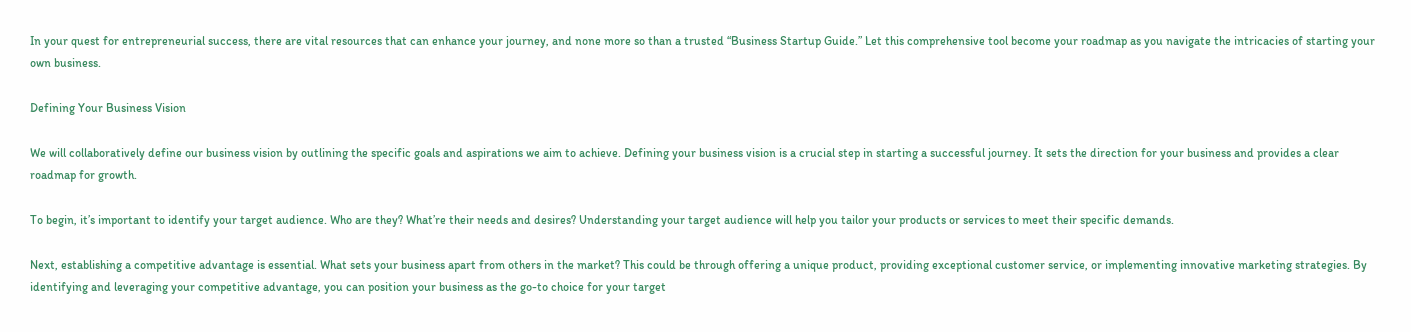In your quest for entrepreneurial success, there are vital resources that can enhance your journey, and none more so than a trusted “Business Startup Guide.” Let this comprehensive tool become your roadmap as you navigate the intricacies of starting your own business.

Defining Your Business Vision

We will collaboratively define our business vision by outlining the specific goals and aspirations we aim to achieve. Defining your business vision is a crucial step in starting a successful journey. It sets the direction for your business and provides a clear roadmap for growth.

To begin, it’s important to identify your target audience. Who are they? What’re their needs and desires? Understanding your target audience will help you tailor your products or services to meet their specific demands.

Next, establishing a competitive advantage is essential. What sets your business apart from others in the market? This could be through offering a unique product, providing exceptional customer service, or implementing innovative marketing strategies. By identifying and leveraging your competitive advantage, you can position your business as the go-to choice for your target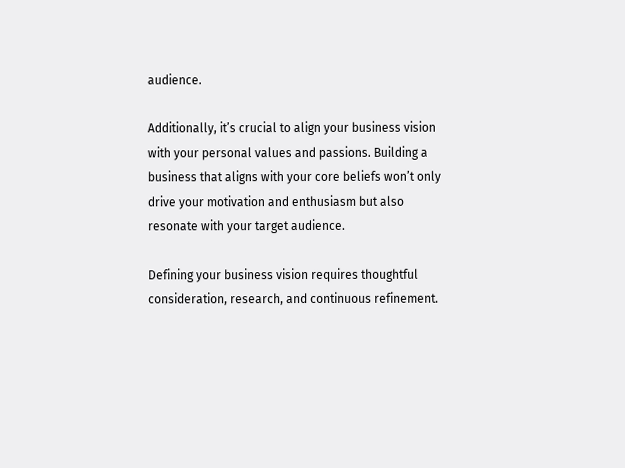audience.

Additionally, it’s crucial to align your business vision with your personal values and passions. Building a business that aligns with your core beliefs won’t only drive your motivation and enthusiasm but also resonate with your target audience.

Defining your business vision requires thoughtful consideration, research, and continuous refinement.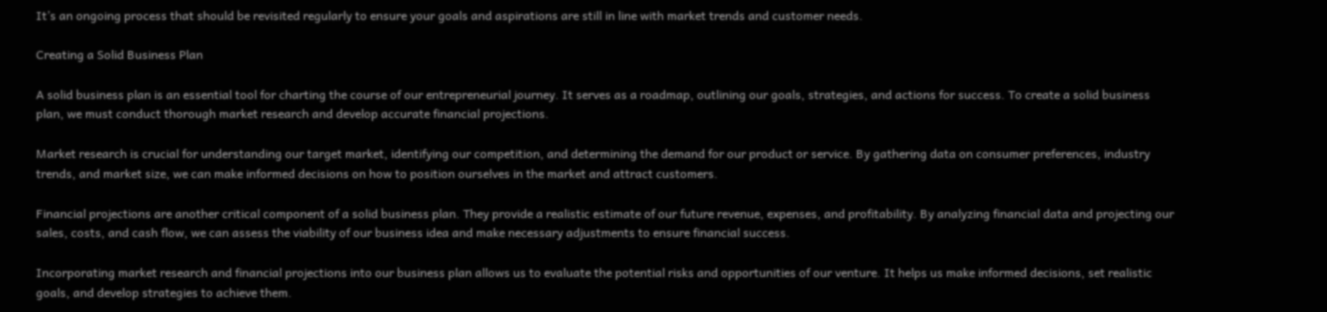It’s an ongoing process that should be revisited regularly to ensure your goals and aspirations are still in line with market trends and customer needs.

Creating a Solid Business Plan

A solid business plan is an essential tool for charting the course of our entrepreneurial journey. It serves as a roadmap, outlining our goals, strategies, and actions for success. To create a solid business plan, we must conduct thorough market research and develop accurate financial projections.

Market research is crucial for understanding our target market, identifying our competition, and determining the demand for our product or service. By gathering data on consumer preferences, industry trends, and market size, we can make informed decisions on how to position ourselves in the market and attract customers.

Financial projections are another critical component of a solid business plan. They provide a realistic estimate of our future revenue, expenses, and profitability. By analyzing financial data and projecting our sales, costs, and cash flow, we can assess the viability of our business idea and make necessary adjustments to ensure financial success.

Incorporating market research and financial projections into our business plan allows us to evaluate the potential risks and opportunities of our venture. It helps us make informed decisions, set realistic goals, and develop strategies to achieve them.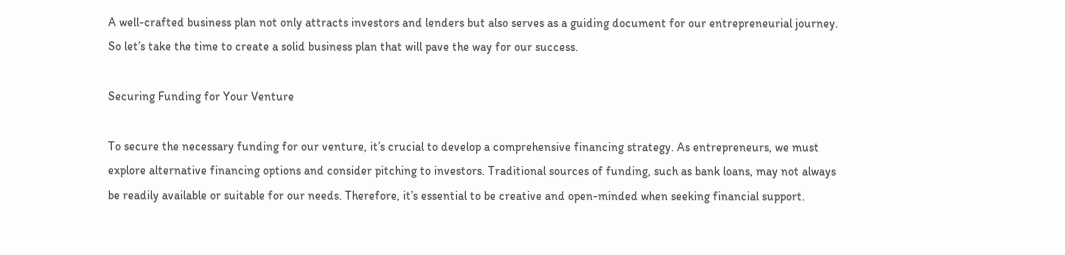A well-crafted business plan not only attracts investors and lenders but also serves as a guiding document for our entrepreneurial journey. So let’s take the time to create a solid business plan that will pave the way for our success.

Securing Funding for Your Venture

To secure the necessary funding for our venture, it’s crucial to develop a comprehensive financing strategy. As entrepreneurs, we must explore alternative financing options and consider pitching to investors. Traditional sources of funding, such as bank loans, may not always be readily available or suitable for our needs. Therefore, it’s essential to be creative and open-minded when seeking financial support.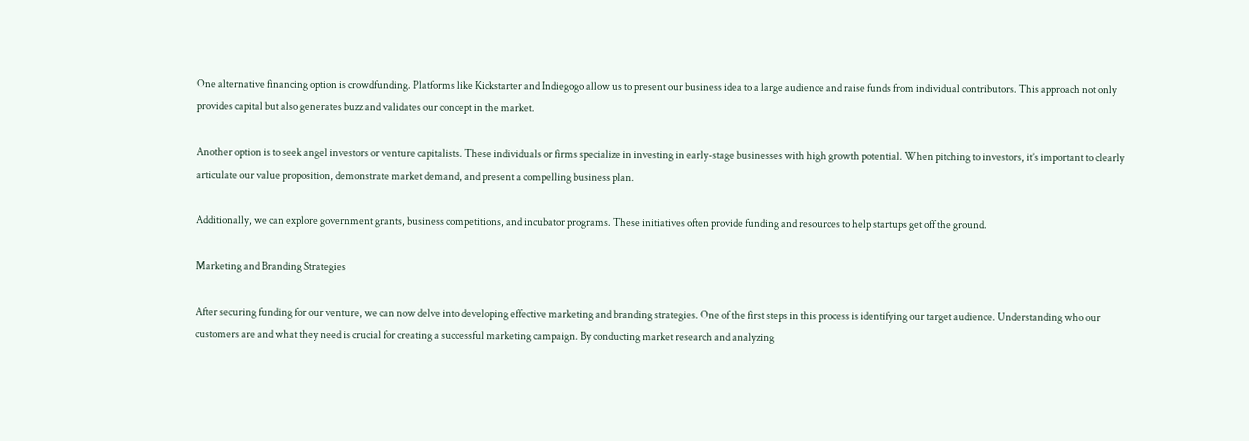One alternative financing option is crowdfunding. Platforms like Kickstarter and Indiegogo allow us to present our business idea to a large audience and raise funds from individual contributors. This approach not only provides capital but also generates buzz and validates our concept in the market.

Another option is to seek angel investors or venture capitalists. These individuals or firms specialize in investing in early-stage businesses with high growth potential. When pitching to investors, it’s important to clearly articulate our value proposition, demonstrate market demand, and present a compelling business plan.

Additionally, we can explore government grants, business competitions, and incubator programs. These initiatives often provide funding and resources to help startups get off the ground.

Marketing and Branding Strategies

After securing funding for our venture, we can now delve into developing effective marketing and branding strategies. One of the first steps in this process is identifying our target audience. Understanding who our customers are and what they need is crucial for creating a successful marketing campaign. By conducting market research and analyzing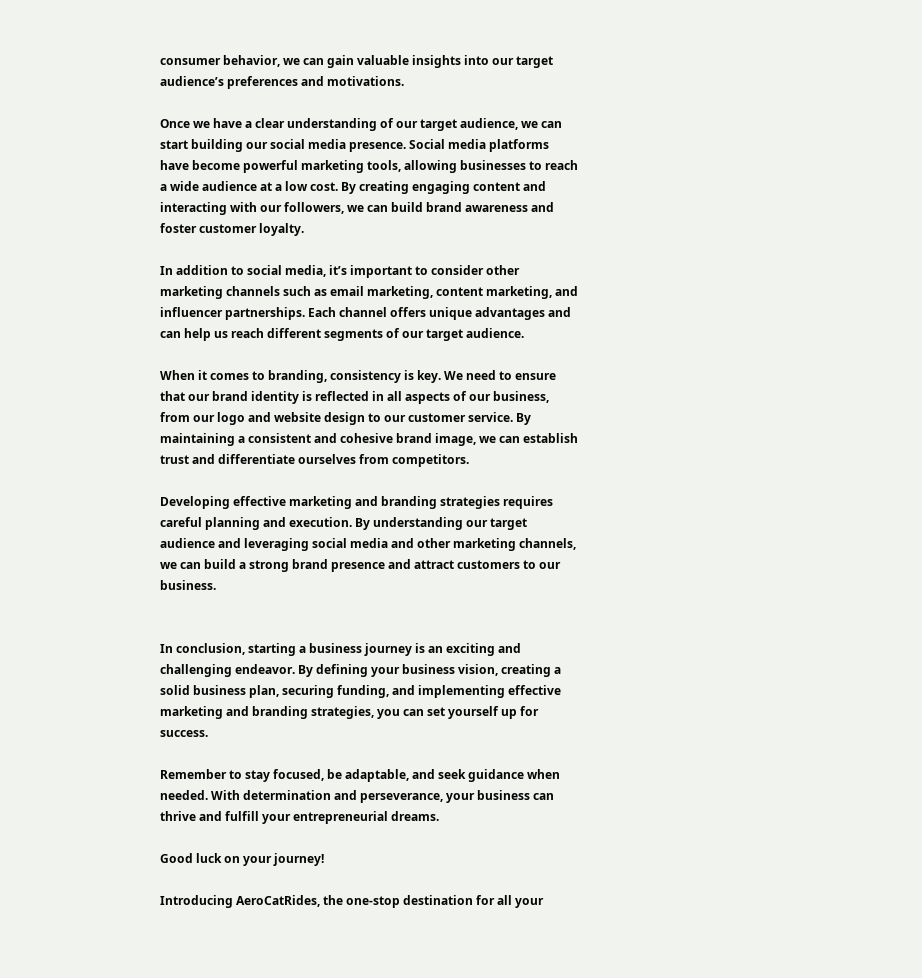consumer behavior, we can gain valuable insights into our target audience’s preferences and motivations.

Once we have a clear understanding of our target audience, we can start building our social media presence. Social media platforms have become powerful marketing tools, allowing businesses to reach a wide audience at a low cost. By creating engaging content and interacting with our followers, we can build brand awareness and foster customer loyalty.

In addition to social media, it’s important to consider other marketing channels such as email marketing, content marketing, and influencer partnerships. Each channel offers unique advantages and can help us reach different segments of our target audience.

When it comes to branding, consistency is key. We need to ensure that our brand identity is reflected in all aspects of our business, from our logo and website design to our customer service. By maintaining a consistent and cohesive brand image, we can establish trust and differentiate ourselves from competitors.

Developing effective marketing and branding strategies requires careful planning and execution. By understanding our target audience and leveraging social media and other marketing channels, we can build a strong brand presence and attract customers to our business.


In conclusion, starting a business journey is an exciting and challenging endeavor. By defining your business vision, creating a solid business plan, securing funding, and implementing effective marketing and branding strategies, you can set yourself up for success.

Remember to stay focused, be adaptable, and seek guidance when needed. With determination and perseverance, your business can thrive and fulfill your entrepreneurial dreams.

Good luck on your journey!

Introducing AeroCatRides, the one-stop destination for all your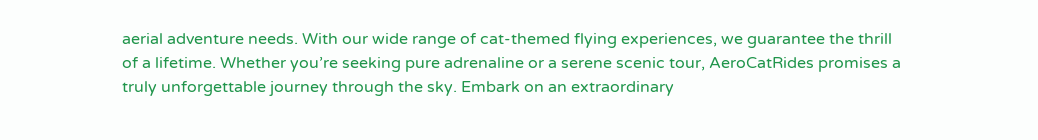aerial adventure needs. With our wide range of cat-themed flying experiences, we guarantee the thrill of a lifetime. Whether you’re seeking pure adrenaline or a serene scenic tour, AeroCatRides promises a truly unforgettable journey through the sky. Embark on an extraordinary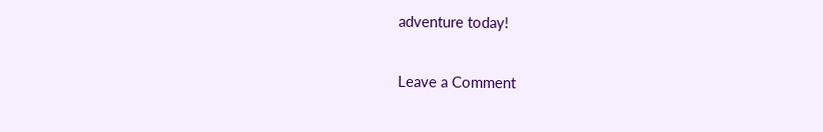adventure today!

Leave a Comment